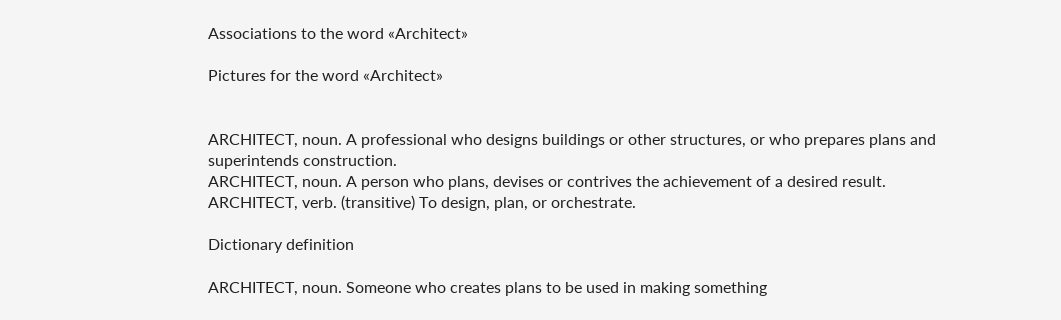Associations to the word «Architect»

Pictures for the word «Architect»


ARCHITECT, noun. A professional who designs buildings or other structures, or who prepares plans and superintends construction.
ARCHITECT, noun. A person who plans, devises or contrives the achievement of a desired result.
ARCHITECT, verb. (transitive) To design, plan, or orchestrate.

Dictionary definition

ARCHITECT, noun. Someone who creates plans to be used in making something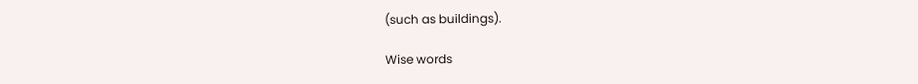(such as buildings).

Wise words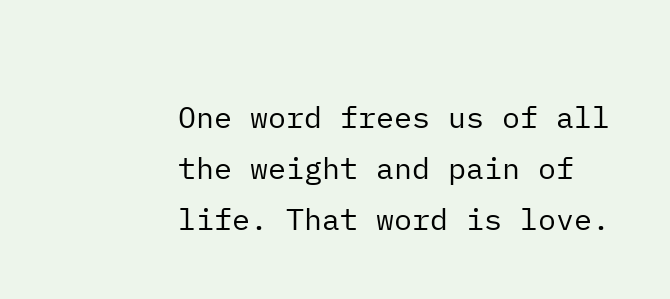One word frees us of all the weight and pain of life. That word is love.